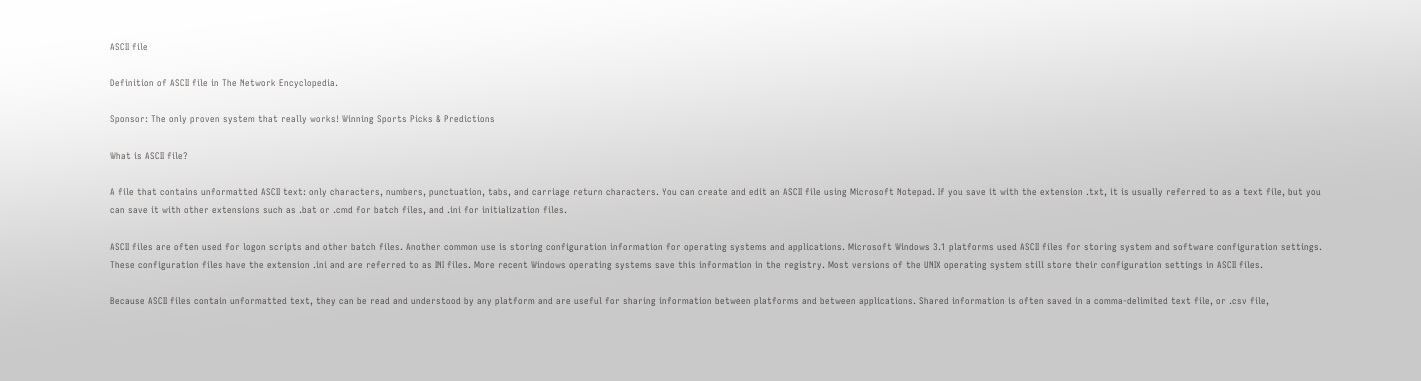ASCII file

Definition of ASCII file in The Network Encyclopedia.

Sponsor: The only proven system that really works! Winning Sports Picks & Predictions

What is ASCII file?

A file that contains unformatted ASCII text: only characters, numbers, punctuation, tabs, and carriage return characters. You can create and edit an ASCII file using Microsoft Notepad. If you save it with the extension .txt, it is usually referred to as a text file, but you can save it with other extensions such as .bat or .cmd for batch files, and .ini for initialization files.

ASCII files are often used for logon scripts and other batch files. Another common use is storing configuration information for operating systems and applications. Microsoft Windows 3.1 platforms used ASCII files for storing system and software configuration settings. These configuration files have the extension .ini and are referred to as INI files. More recent Windows operating systems save this information in the registry. Most versions of the UNIX operating system still store their configuration settings in ASCII files.

Because ASCII files contain unformatted text, they can be read and understood by any platform and are useful for sharing information between platforms and between applications. Shared information is often saved in a comma-delimited text file, or .csv file,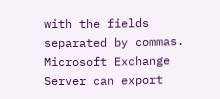with the fields separated by commas. Microsoft Exchange Server can export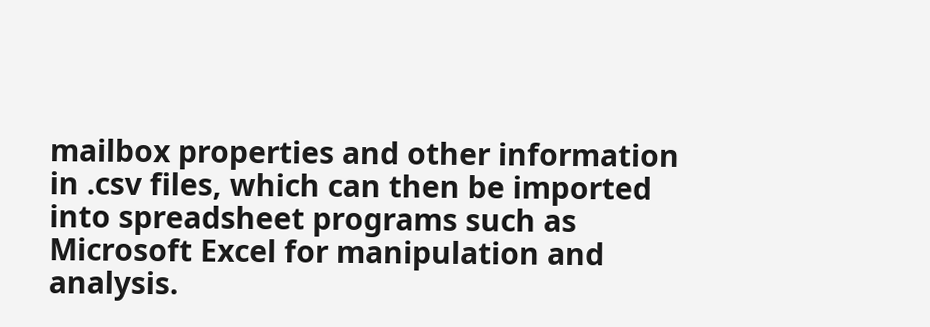mailbox properties and other information in .csv files, which can then be imported into spreadsheet programs such as Microsoft Excel for manipulation and analysis.